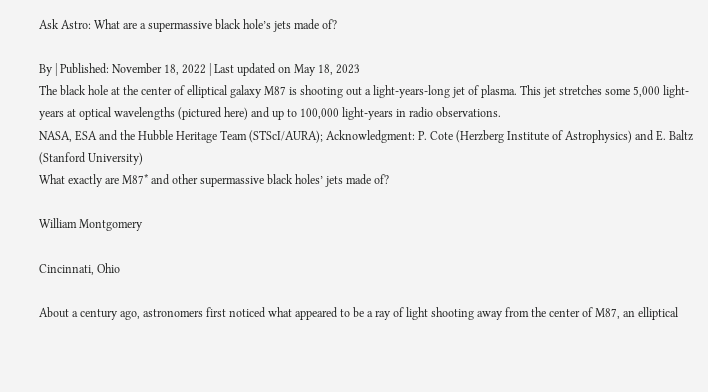Ask Astro: What are a supermassive black hole’s jets made of?

By | Published: November 18, 2022 | Last updated on May 18, 2023
The black hole at the center of elliptical galaxy M87 is shooting out a light-years-long jet of plasma. This jet stretches some 5,000 light-years at optical wavelengths (pictured here) and up to 100,000 light-years in radio observations.
NASA, ESA and the Hubble Heritage Team (STScI/AURA); Acknowledgment: P. Cote (Herzberg Institute of Astrophysics) and E. Baltz (Stanford University)
What exactly are M87* and other supermassive black holes’ jets made of?

William Montgomery

Cincinnati, Ohio

About a century ago, astronomers first noticed what appeared to be a ray of light shooting away from the center of M87, an elliptical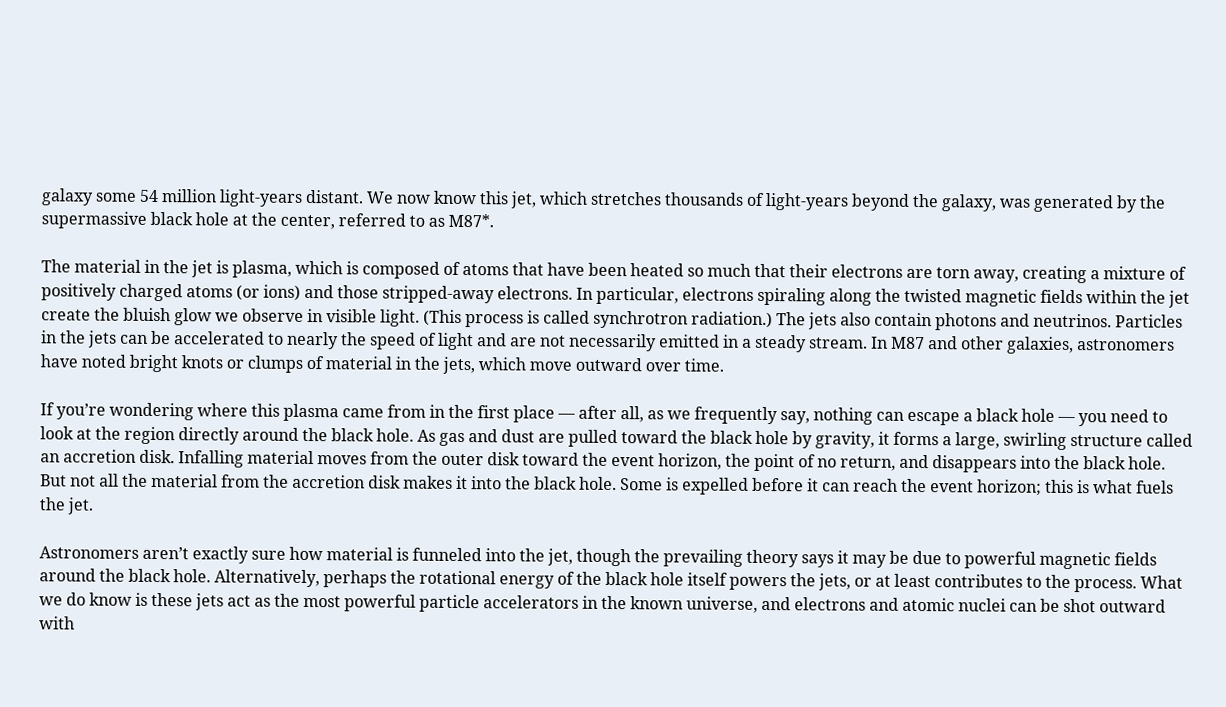galaxy some 54 million light-years distant. We now know this jet, which stretches thousands of light-years beyond the galaxy, was generated by the supermassive black hole at the center, referred to as M87*.

The material in the jet is plasma, which is composed of atoms that have been heated so much that their electrons are torn away, creating a mixture of positively charged atoms (or ions) and those stripped-away electrons. In particular, electrons spiraling along the twisted magnetic fields within the jet create the bluish glow we observe in visible light. (This process is called synchrotron radiation.) The jets also contain photons and neutrinos. Particles in the jets can be accelerated to nearly the speed of light and are not necessarily emitted in a steady stream. In M87 and other galaxies, astronomers have noted bright knots or clumps of material in the jets, which move outward over time.

If you’re wondering where this plasma came from in the first place — after all, as we frequently say, nothing can escape a black hole — you need to look at the region directly around the black hole. As gas and dust are pulled toward the black hole by gravity, it forms a large, swirling structure called an accretion disk. Infalling material moves from the outer disk toward the event horizon, the point of no return, and disappears into the black hole. But not all the material from the accretion disk makes it into the black hole. Some is expelled before it can reach the event horizon; this is what fuels the jet.

Astronomers aren’t exactly sure how material is funneled into the jet, though the prevailing theory says it may be due to powerful magnetic fields around the black hole. Alternatively, perhaps the rotational energy of the black hole itself powers the jets, or at least contributes to the process. What we do know is these jets act as the most powerful particle accelerators in the known universe, and electrons and atomic nuclei can be shot outward with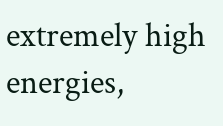extremely high energies,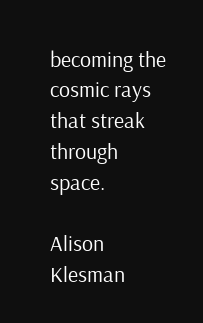becoming the cosmic rays that streak through space.

Alison Klesman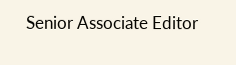Senior Associate Editor